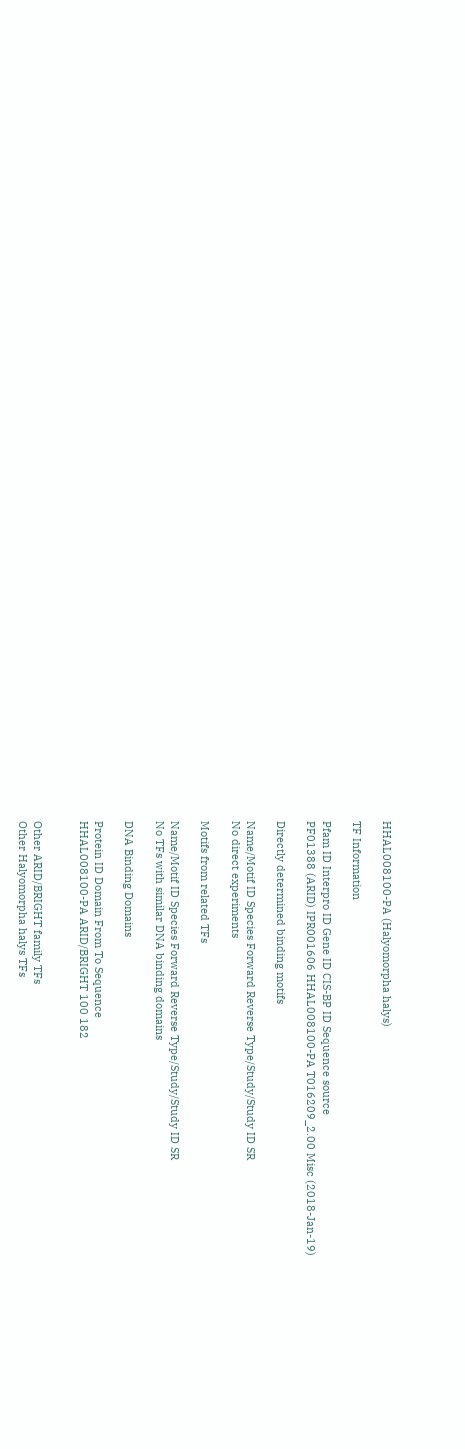HHAL008100-PA (Halyomorpha halys)

TF Information

Pfam ID Interpro ID Gene ID CIS-BP ID Sequence source
PF01388 (ARID) IPR001606 HHAL008100-PA T016209_2.00 Misc (2018-Jan-19)

Directly determined binding motifs

Name/Motif ID Species Forward Reverse Type/Study/Study ID SR
No direct experiments

Motifs from related TFs

Name/Motif ID Species Forward Reverse Type/Study/Study ID SR
No TFs with similar DNA binding domains

DNA Binding Domains

Protein ID Domain From To Sequence
HHAL008100-PA ARID/BRIGHT 100 182


Other ARID/BRIGHT family TFs
Other Halyomorpha halys TFs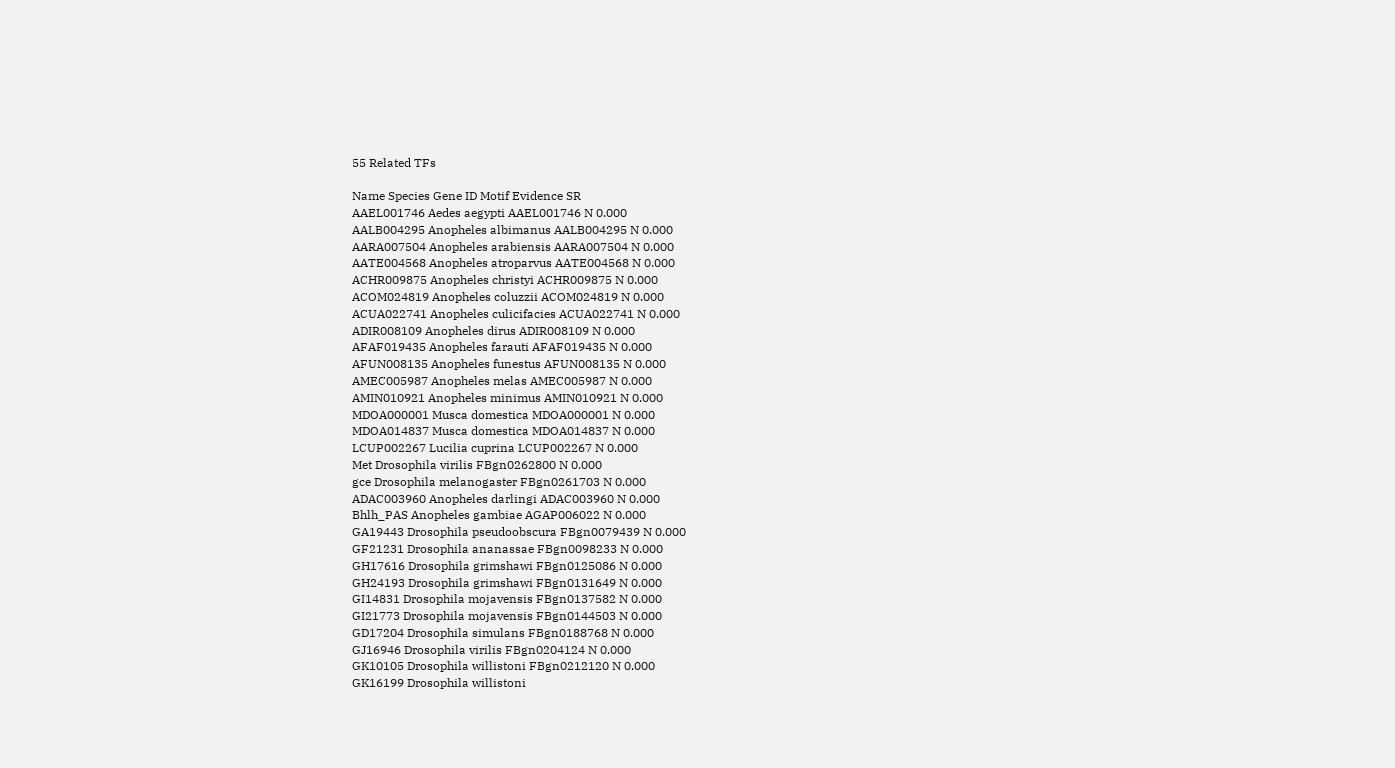55 Related TFs

Name Species Gene ID Motif Evidence SR
AAEL001746 Aedes aegypti AAEL001746 N 0.000
AALB004295 Anopheles albimanus AALB004295 N 0.000
AARA007504 Anopheles arabiensis AARA007504 N 0.000
AATE004568 Anopheles atroparvus AATE004568 N 0.000
ACHR009875 Anopheles christyi ACHR009875 N 0.000
ACOM024819 Anopheles coluzzii ACOM024819 N 0.000
ACUA022741 Anopheles culicifacies ACUA022741 N 0.000
ADIR008109 Anopheles dirus ADIR008109 N 0.000
AFAF019435 Anopheles farauti AFAF019435 N 0.000
AFUN008135 Anopheles funestus AFUN008135 N 0.000
AMEC005987 Anopheles melas AMEC005987 N 0.000
AMIN010921 Anopheles minimus AMIN010921 N 0.000
MDOA000001 Musca domestica MDOA000001 N 0.000
MDOA014837 Musca domestica MDOA014837 N 0.000
LCUP002267 Lucilia cuprina LCUP002267 N 0.000
Met Drosophila virilis FBgn0262800 N 0.000
gce Drosophila melanogaster FBgn0261703 N 0.000
ADAC003960 Anopheles darlingi ADAC003960 N 0.000
Bhlh_PAS Anopheles gambiae AGAP006022 N 0.000
GA19443 Drosophila pseudoobscura FBgn0079439 N 0.000
GF21231 Drosophila ananassae FBgn0098233 N 0.000
GH17616 Drosophila grimshawi FBgn0125086 N 0.000
GH24193 Drosophila grimshawi FBgn0131649 N 0.000
GI14831 Drosophila mojavensis FBgn0137582 N 0.000
GI21773 Drosophila mojavensis FBgn0144503 N 0.000
GD17204 Drosophila simulans FBgn0188768 N 0.000
GJ16946 Drosophila virilis FBgn0204124 N 0.000
GK10105 Drosophila willistoni FBgn0212120 N 0.000
GK16199 Drosophila willistoni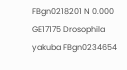FBgn0218201 N 0.000
GE17175 Drosophila yakuba FBgn0234654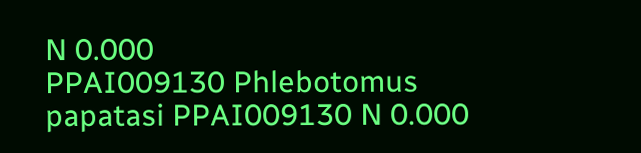N 0.000
PPAI009130 Phlebotomus papatasi PPAI009130 N 0.000